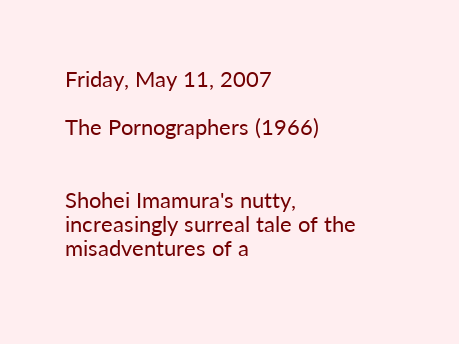Friday, May 11, 2007

The Pornographers (1966)


Shohei Imamura's nutty, increasingly surreal tale of the misadventures of a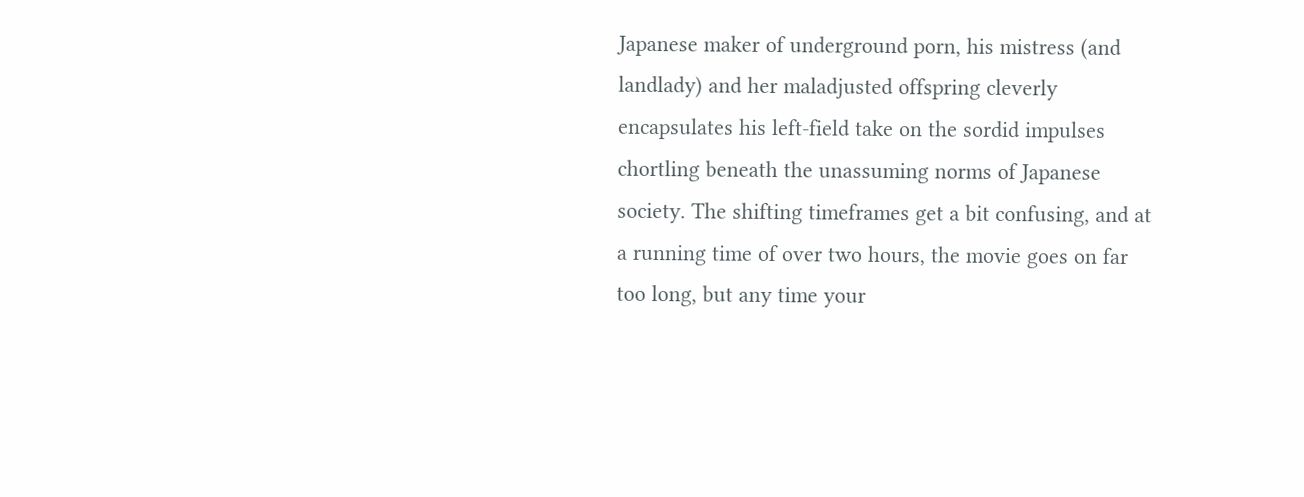Japanese maker of underground porn, his mistress (and landlady) and her maladjusted offspring cleverly encapsulates his left-field take on the sordid impulses chortling beneath the unassuming norms of Japanese society. The shifting timeframes get a bit confusing, and at a running time of over two hours, the movie goes on far too long, but any time your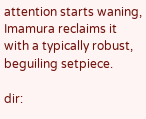attention starts waning, Imamura reclaims it with a typically robust, beguiling setpiece.

dir: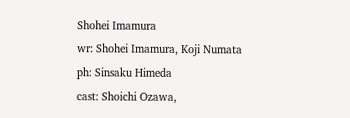Shohei Imamura
wr: Shohei Imamura, Koji Numata
ph: Sinsaku Himeda
cast: Shoichi Ozawa,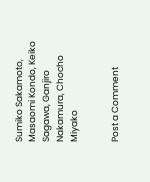Sumiko Sakamoto, Masaomi Kondo, Keiko Sagawa, Ganjiro Nakamura, Chocho Miyako


Post a Comment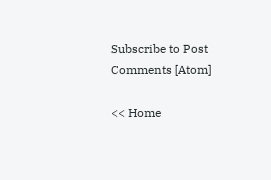Subscribe to Post Comments [Atom]

<< Home